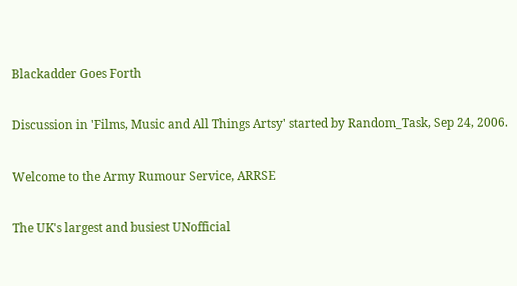Blackadder Goes Forth

Discussion in 'Films, Music and All Things Artsy' started by Random_Task, Sep 24, 2006.

Welcome to the Army Rumour Service, ARRSE

The UK's largest and busiest UNofficial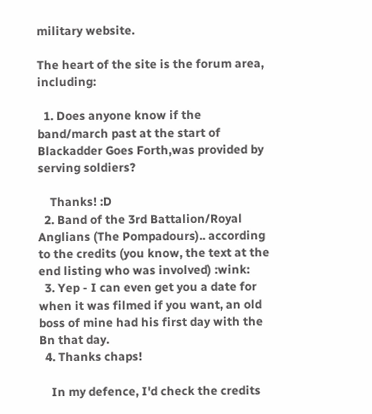military website.

The heart of the site is the forum area, including:

  1. Does anyone know if the band/march past at the start of Blackadder Goes Forth,was provided by serving soldiers?

    Thanks! :D
  2. Band of the 3rd Battalion/Royal Anglians (The Pompadours).. according to the credits (you know, the text at the end listing who was involved) :wink:
  3. Yep - I can even get you a date for when it was filmed if you want, an old boss of mine had his first day with the Bn that day.
  4. Thanks chaps!

    In my defence, I'd check the credits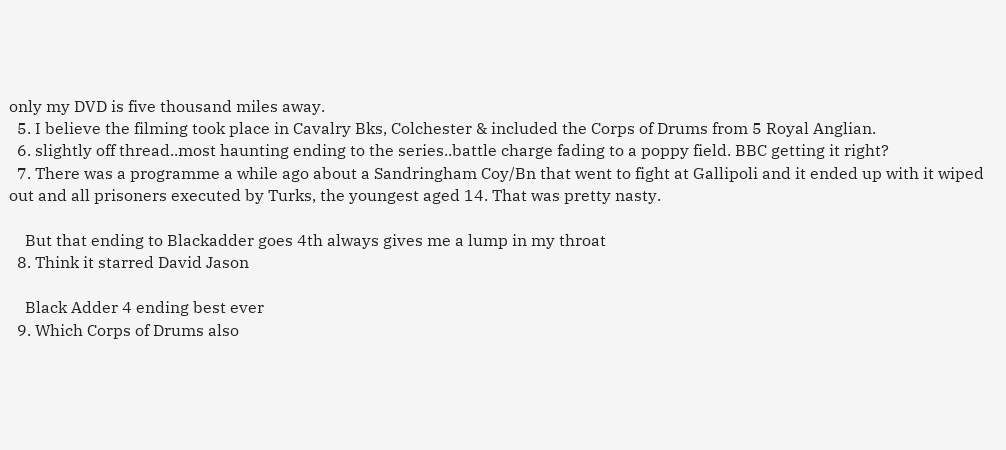only my DVD is five thousand miles away.
  5. I believe the filming took place in Cavalry Bks, Colchester & included the Corps of Drums from 5 Royal Anglian.
  6. slightly off thread..most haunting ending to the series..battle charge fading to a poppy field. BBC getting it right?
  7. There was a programme a while ago about a Sandringham Coy/Bn that went to fight at Gallipoli and it ended up with it wiped out and all prisoners executed by Turks, the youngest aged 14. That was pretty nasty.

    But that ending to Blackadder goes 4th always gives me a lump in my throat
  8. Think it starred David Jason

    Black Adder 4 ending best ever
  9. Which Corps of Drums also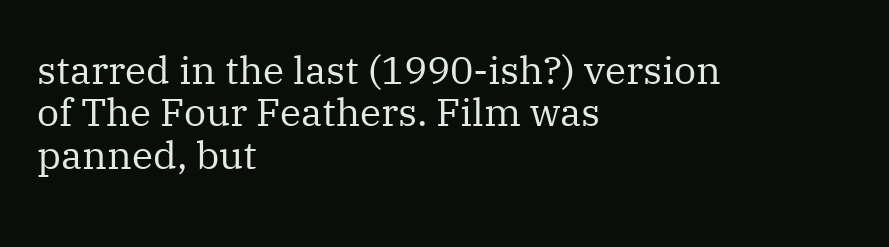starred in the last (1990-ish?) version of The Four Feathers. Film was panned, but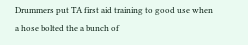Drummers put TA first aid training to good use when a hose bolted the a bunch of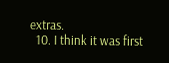extras.
  10. I think it was first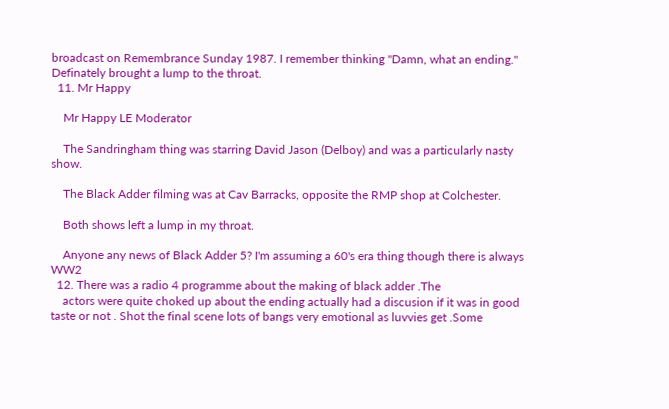broadcast on Remembrance Sunday 1987. I remember thinking "Damn, what an ending." Definately brought a lump to the throat.
  11. Mr Happy

    Mr Happy LE Moderator

    The Sandringham thing was starring David Jason (Delboy) and was a particularly nasty show.

    The Black Adder filming was at Cav Barracks, opposite the RMP shop at Colchester.

    Both shows left a lump in my throat.

    Anyone any news of Black Adder 5? I'm assuming a 60's era thing though there is always WW2
  12. There was a radio 4 programme about the making of black adder .The
    actors were quite choked up about the ending actually had a discusion if it was in good taste or not . Shot the final scene lots of bangs very emotional as luvvies get .Some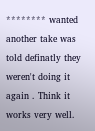******** wanted another take was told definatly they weren't doing it again . Think it works very well.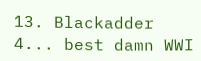13. Blackadder 4... best damn WWI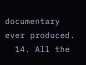documentary ever produced.
  14. All the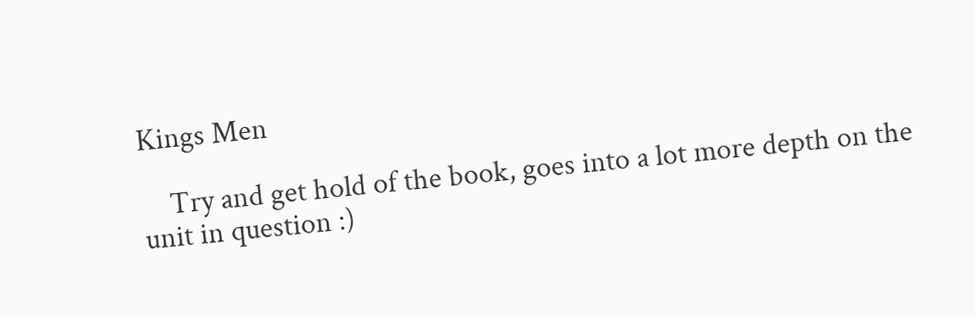Kings Men

    Try and get hold of the book, goes into a lot more depth on the unit in question :)